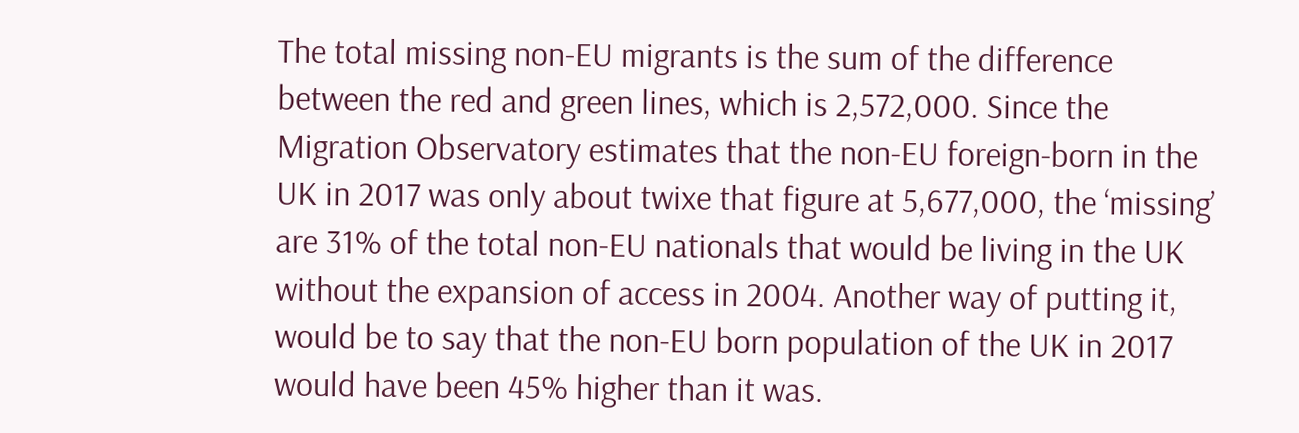The total missing non-EU migrants is the sum of the difference between the red and green lines, which is 2,572,000. Since the Migration Observatory estimates that the non-EU foreign-born in the UK in 2017 was only about twixe that figure at 5,677,000, the ‘missing’ are 31% of the total non-EU nationals that would be living in the UK without the expansion of access in 2004. Another way of putting it, would be to say that the non-EU born population of the UK in 2017 would have been 45% higher than it was.